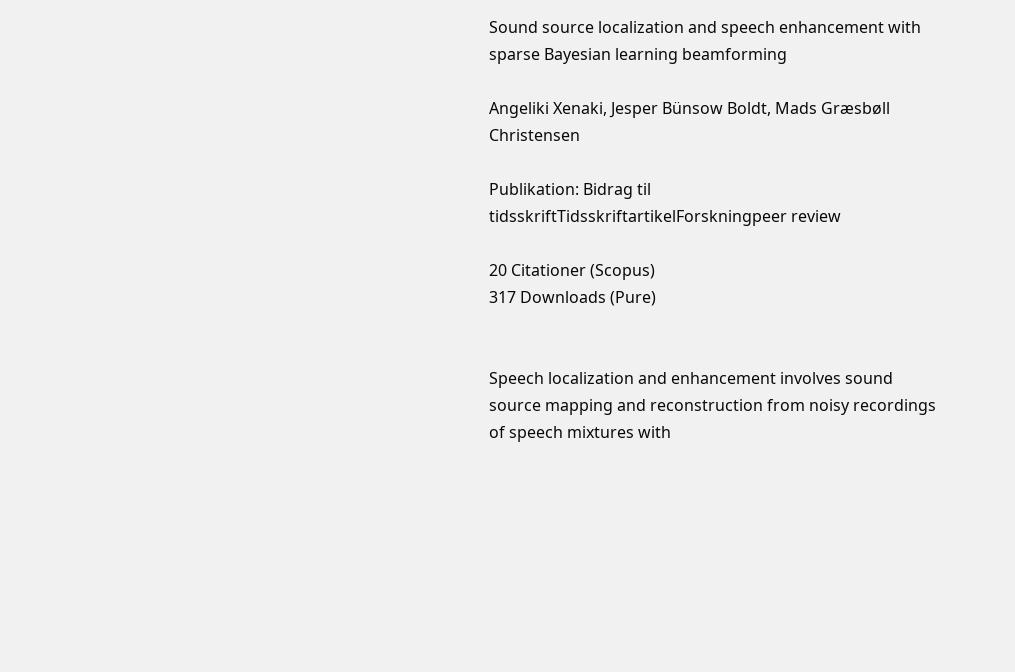Sound source localization and speech enhancement with sparse Bayesian learning beamforming

Angeliki Xenaki, Jesper Bünsow Boldt, Mads Græsbøll Christensen

Publikation: Bidrag til tidsskriftTidsskriftartikelForskningpeer review

20 Citationer (Scopus)
317 Downloads (Pure)


Speech localization and enhancement involves sound source mapping and reconstruction from noisy recordings of speech mixtures with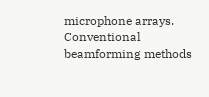microphone arrays. Conventional beamforming methods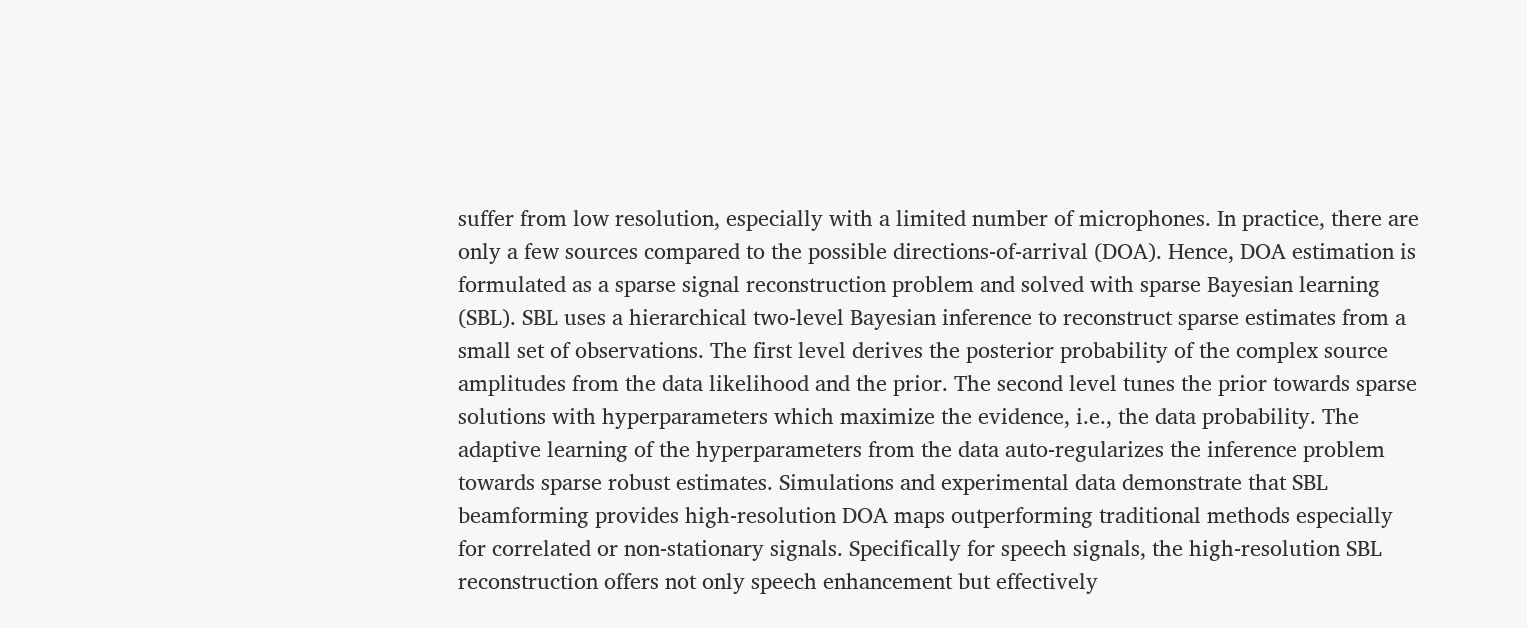suffer from low resolution, especially with a limited number of microphones. In practice, there are only a few sources compared to the possible directions-of-arrival (DOA). Hence, DOA estimation is formulated as a sparse signal reconstruction problem and solved with sparse Bayesian learning (SBL). SBL uses a hierarchical two-level Bayesian inference to reconstruct sparse estimates from a small set of observations. The first level derives the posterior probability of the complex source amplitudes from the data likelihood and the prior. The second level tunes the prior towards sparse solutions with hyperparameters which maximize the evidence, i.e., the data probability. The adaptive learning of the hyperparameters from the data auto-regularizes the inference problem towards sparse robust estimates. Simulations and experimental data demonstrate that SBL beamforming provides high-resolution DOA maps outperforming traditional methods especially for correlated or non-stationary signals. Specifically for speech signals, the high-resolution SBL reconstruction offers not only speech enhancement but effectively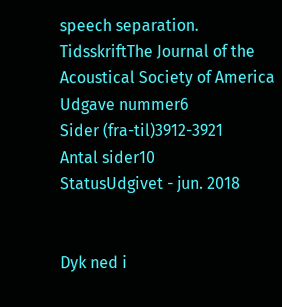speech separation.
TidsskriftThe Journal of the Acoustical Society of America
Udgave nummer6
Sider (fra-til)3912-3921
Antal sider10
StatusUdgivet - jun. 2018


Dyk ned i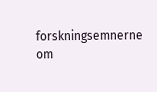forskningsemnerne om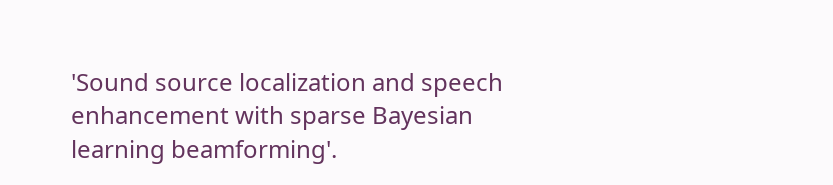'Sound source localization and speech enhancement with sparse Bayesian learning beamforming'.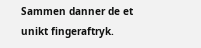Sammen danner de et unikt fingeraftryk.